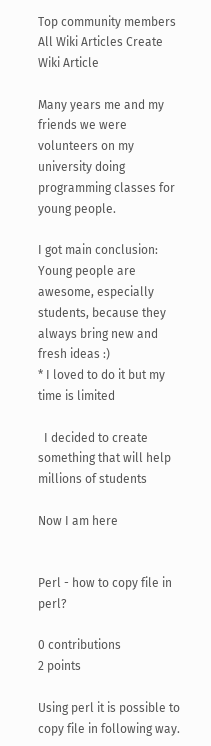Top community members
All Wiki Articles Create Wiki Article

Many years me and my friends we were volunteers on my university doing programming classes for young people.

I got main conclusion: Young people are awesome, especially students, because they always bring new and fresh ideas :)
* I loved to do it but my time is limited

  I decided to create something that will help millions of students

Now I am here


Perl - how to copy file in perl?

0 contributions
2 points

Using perl it is possible to copy file in following way.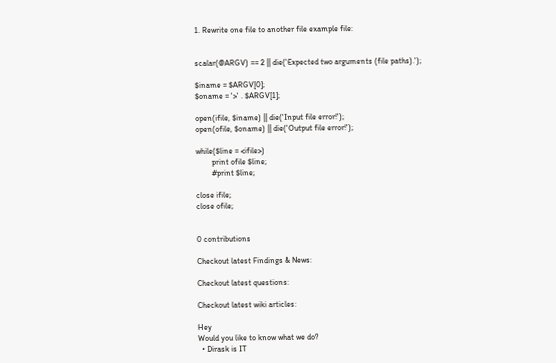1. Rewrite one file to another file example file:


scalar(@ARGV) == 2 || die('Expected two arguments (file paths).');

$iname = $ARGV[0];
$oname = '>' . $ARGV[1];

open(ifile, $iname) || die('Input file error!');
open(ofile, $oname) || die('Output file error!');

while($line = <ifile>)
        print ofile $line;
        #print $line;

close ifile;
close ofile;


0 contributions

Checkout latest Findings & News:

Checkout latest questions:

Checkout latest wiki articles:

Hey
Would you like to know what we do?
  • Dirask is IT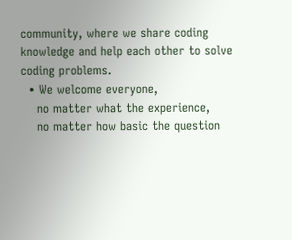community, where we share coding knowledge and help each other to solve coding problems.
  • We welcome everyone,
    no matter what the experience,
    no matter how basic the question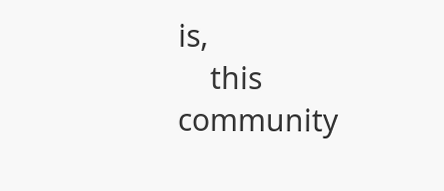is,
    this community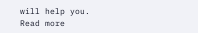will help you.
Read more